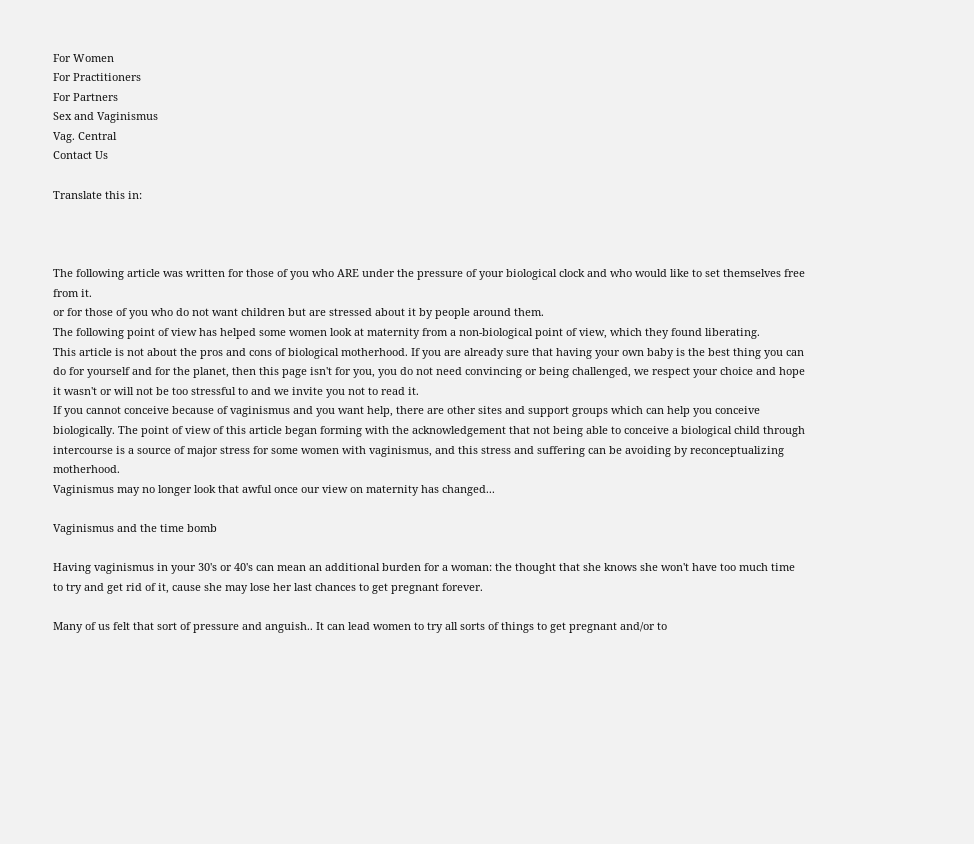For Women
For Practitioners
For Partners
Sex and Vaginismus
Vag. Central
Contact Us

Translate this in:



The following article was written for those of you who ARE under the pressure of your biological clock and who would like to set themselves free from it.
or for those of you who do not want children but are stressed about it by people around them.
The following point of view has helped some women look at maternity from a non-biological point of view, which they found liberating.
This article is not about the pros and cons of biological motherhood. If you are already sure that having your own baby is the best thing you can do for yourself and for the planet, then this page isn't for you, you do not need convincing or being challenged, we respect your choice and hope it wasn't or will not be too stressful to and we invite you not to read it.
If you cannot conceive because of vaginismus and you want help, there are other sites and support groups which can help you conceive biologically. The point of view of this article began forming with the acknowledgement that not being able to conceive a biological child through intercourse is a source of major stress for some women with vaginismus, and this stress and suffering can be avoiding by reconceptualizing motherhood.
Vaginismus may no longer look that awful once our view on maternity has changed...

Vaginismus and the time bomb

Having vaginismus in your 30's or 40's can mean an additional burden for a woman: the thought that she knows she won't have too much time to try and get rid of it, cause she may lose her last chances to get pregnant forever.

Many of us felt that sort of pressure and anguish.. It can lead women to try all sorts of things to get pregnant and/or to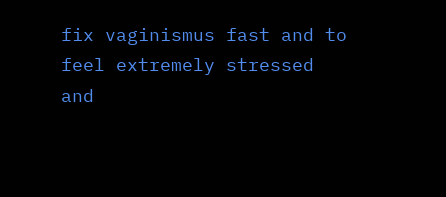fix vaginismus fast and to feel extremely stressed and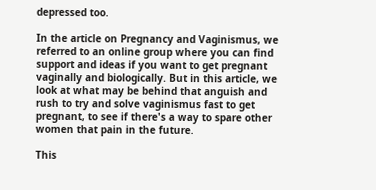depressed too.

In the article on Pregnancy and Vaginismus, we referred to an online group where you can find support and ideas if you want to get pregnant vaginally and biologically. But in this article, we look at what may be behind that anguish and rush to try and solve vaginismus fast to get pregnant, to see if there's a way to spare other women that pain in the future.

This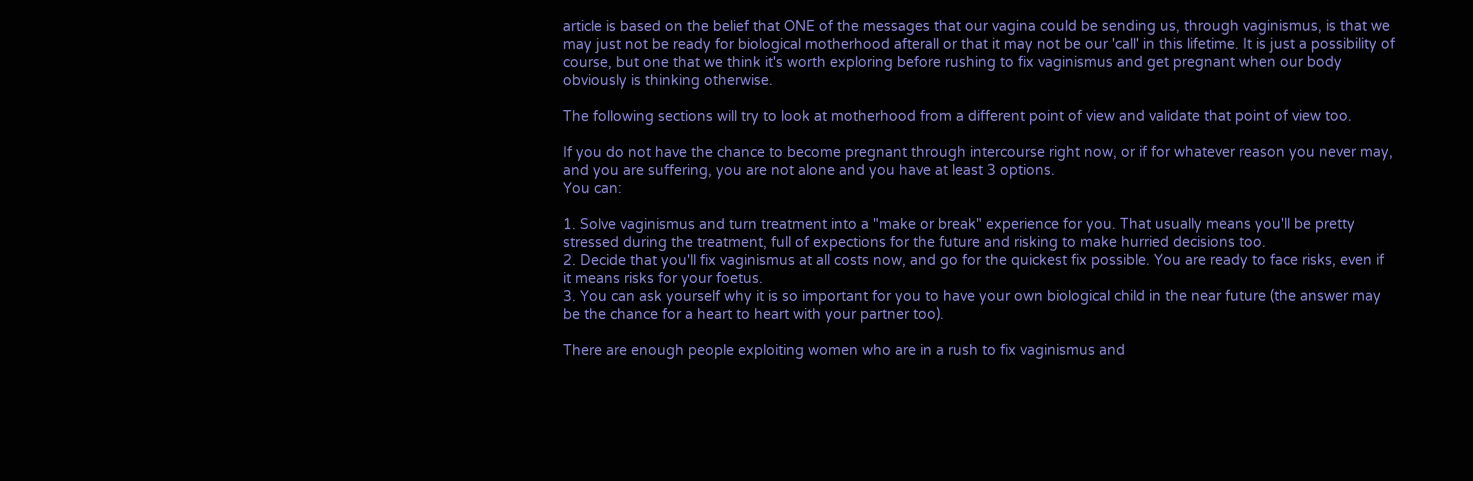article is based on the belief that ONE of the messages that our vagina could be sending us, through vaginismus, is that we may just not be ready for biological motherhood afterall or that it may not be our 'call' in this lifetime. It is just a possibility of course, but one that we think it's worth exploring before rushing to fix vaginismus and get pregnant when our body obviously is thinking otherwise.

The following sections will try to look at motherhood from a different point of view and validate that point of view too.

If you do not have the chance to become pregnant through intercourse right now, or if for whatever reason you never may, and you are suffering, you are not alone and you have at least 3 options.
You can:

1. Solve vaginismus and turn treatment into a "make or break" experience for you. That usually means you'll be pretty stressed during the treatment, full of expections for the future and risking to make hurried decisions too.
2. Decide that you'll fix vaginismus at all costs now, and go for the quickest fix possible. You are ready to face risks, even if it means risks for your foetus.
3. You can ask yourself why it is so important for you to have your own biological child in the near future (the answer may be the chance for a heart to heart with your partner too).

There are enough people exploiting women who are in a rush to fix vaginismus and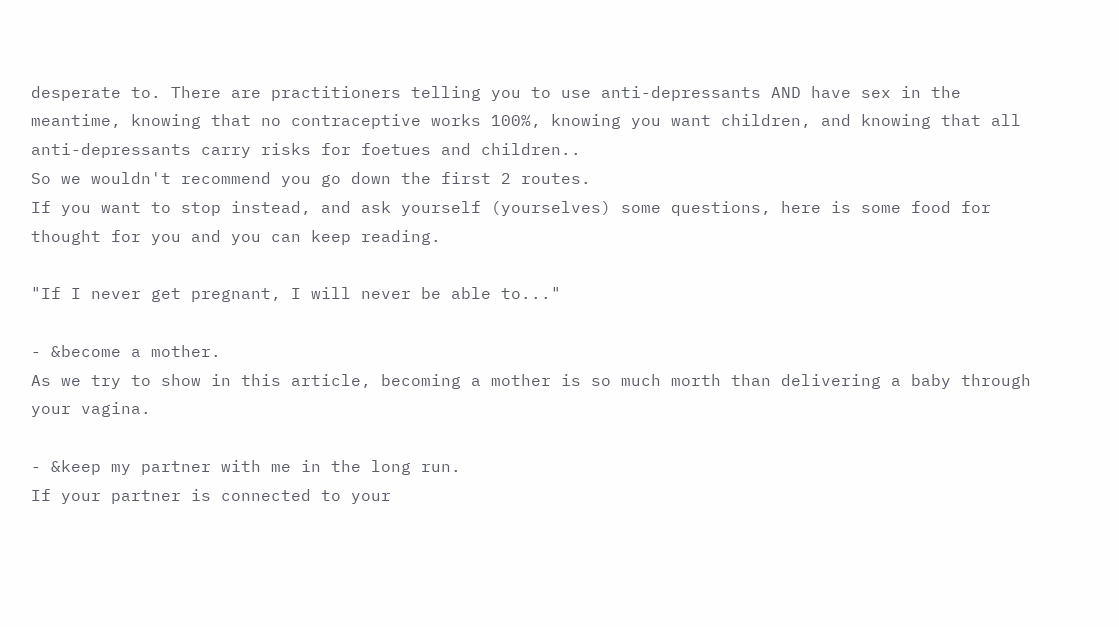desperate to. There are practitioners telling you to use anti-depressants AND have sex in the meantime, knowing that no contraceptive works 100%, knowing you want children, and knowing that all anti-depressants carry risks for foetues and children..
So we wouldn't recommend you go down the first 2 routes.
If you want to stop instead, and ask yourself (yourselves) some questions, here is some food for thought for you and you can keep reading.

"If I never get pregnant, I will never be able to..."

- &become a mother.
As we try to show in this article, becoming a mother is so much morth than delivering a baby through your vagina.

- &keep my partner with me in the long run.
If your partner is connected to your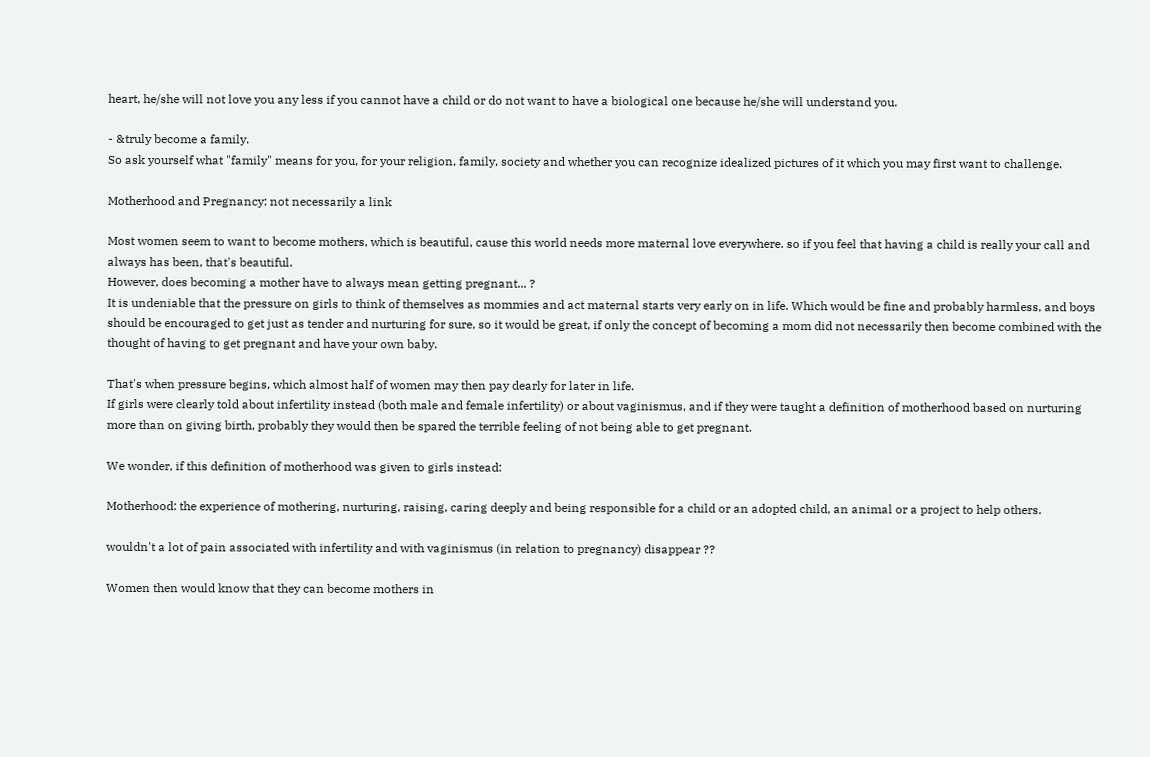heart, he/she will not love you any less if you cannot have a child or do not want to have a biological one because he/she will understand you.

- &truly become a family.
So ask yourself what "family" means for you, for your religion, family, society and whether you can recognize idealized pictures of it which you may first want to challenge.

Motherhood and Pregnancy: not necessarily a link

Most women seem to want to become mothers, which is beautiful, cause this world needs more maternal love everywhere. so if you feel that having a child is really your call and always has been, that's beautiful.
However, does becoming a mother have to always mean getting pregnant... ?
It is undeniable that the pressure on girls to think of themselves as mommies and act maternal starts very early on in life. Which would be fine and probably harmless, and boys should be encouraged to get just as tender and nurturing for sure, so it would be great, if only the concept of becoming a mom did not necessarily then become combined with the thought of having to get pregnant and have your own baby.

That's when pressure begins, which almost half of women may then pay dearly for later in life.
If girls were clearly told about infertility instead (both male and female infertility) or about vaginismus, and if they were taught a definition of motherhood based on nurturing more than on giving birth, probably they would then be spared the terrible feeling of not being able to get pregnant.

We wonder, if this definition of motherhood was given to girls instead:

Motherhood: the experience of mothering, nurturing, raising, caring deeply and being responsible for a child or an adopted child, an animal or a project to help others.

wouldn't a lot of pain associated with infertility and with vaginismus (in relation to pregnancy) disappear ??

Women then would know that they can become mothers in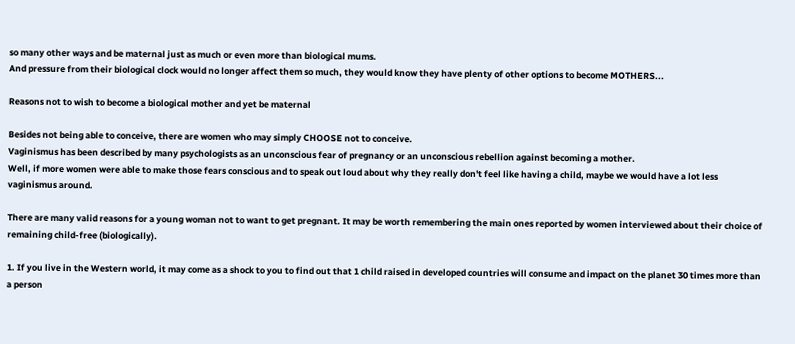so many other ways and be maternal just as much or even more than biological mums.
And pressure from their biological clock would no longer affect them so much, they would know they have plenty of other options to become MOTHERS...

Reasons not to wish to become a biological mother and yet be maternal

Besides not being able to conceive, there are women who may simply CHOOSE not to conceive.
Vaginismus has been described by many psychologists as an unconscious fear of pregnancy or an unconscious rebellion against becoming a mother.
Well, if more women were able to make those fears conscious and to speak out loud about why they really don't feel like having a child, maybe we would have a lot less vaginismus around.

There are many valid reasons for a young woman not to want to get pregnant. It may be worth remembering the main ones reported by women interviewed about their choice of remaining child-free (biologically).

1. If you live in the Western world, it may come as a shock to you to find out that 1 child raised in developed countries will consume and impact on the planet 30 times more than a person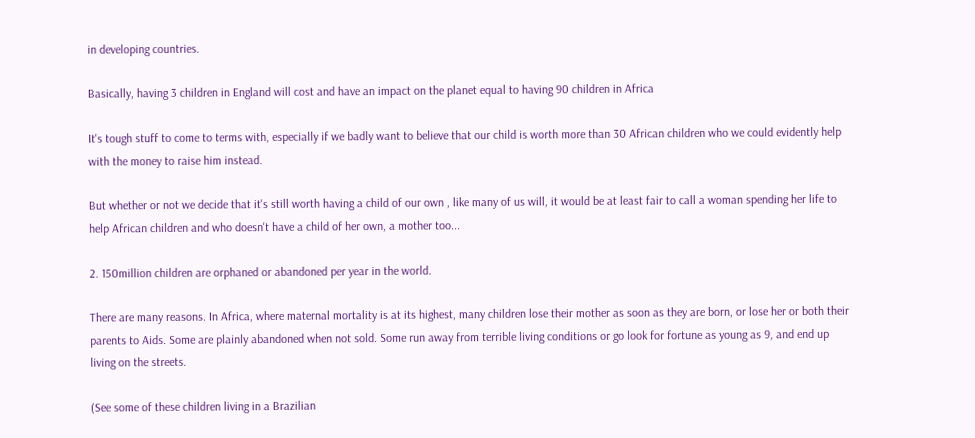in developing countries.

Basically, having 3 children in England will cost and have an impact on the planet equal to having 90 children in Africa

It's tough stuff to come to terms with, especially if we badly want to believe that our child is worth more than 30 African children who we could evidently help with the money to raise him instead.

But whether or not we decide that it's still worth having a child of our own , like many of us will, it would be at least fair to call a woman spending her life to help African children and who doesn't have a child of her own, a mother too...

2. 150million children are orphaned or abandoned per year in the world.

There are many reasons. In Africa, where maternal mortality is at its highest, many children lose their mother as soon as they are born, or lose her or both their parents to Aids. Some are plainly abandoned when not sold. Some run away from terrible living conditions or go look for fortune as young as 9, and end up living on the streets.

(See some of these children living in a Brazilian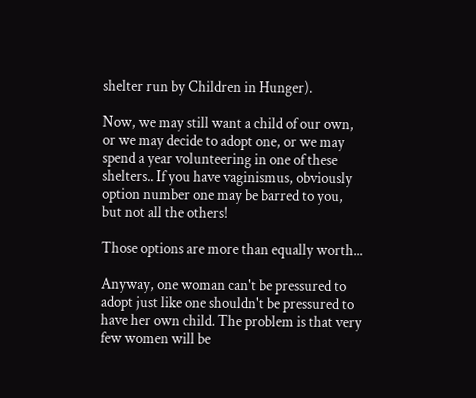shelter run by Children in Hunger).

Now, we may still want a child of our own, or we may decide to adopt one, or we may spend a year volunteering in one of these shelters.. If you have vaginismus, obviously option number one may be barred to you, but not all the others!

Those options are more than equally worth...

Anyway, one woman can't be pressured to adopt just like one shouldn't be pressured to have her own child. The problem is that very few women will be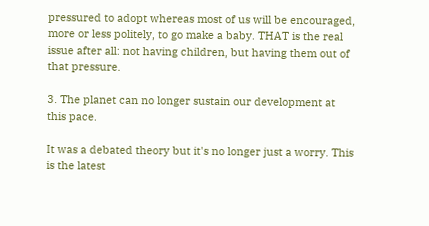pressured to adopt whereas most of us will be encouraged, more or less politely, to go make a baby. THAT is the real issue after all: not having children, but having them out of that pressure.

3. The planet can no longer sustain our development at this pace.

It was a debated theory but it's no longer just a worry. This is the latest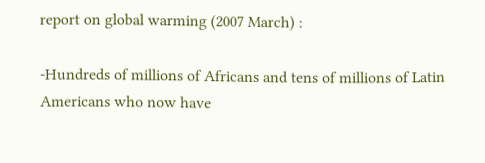report on global warming (2007 March) :

-Hundreds of millions of Africans and tens of millions of Latin Americans who now have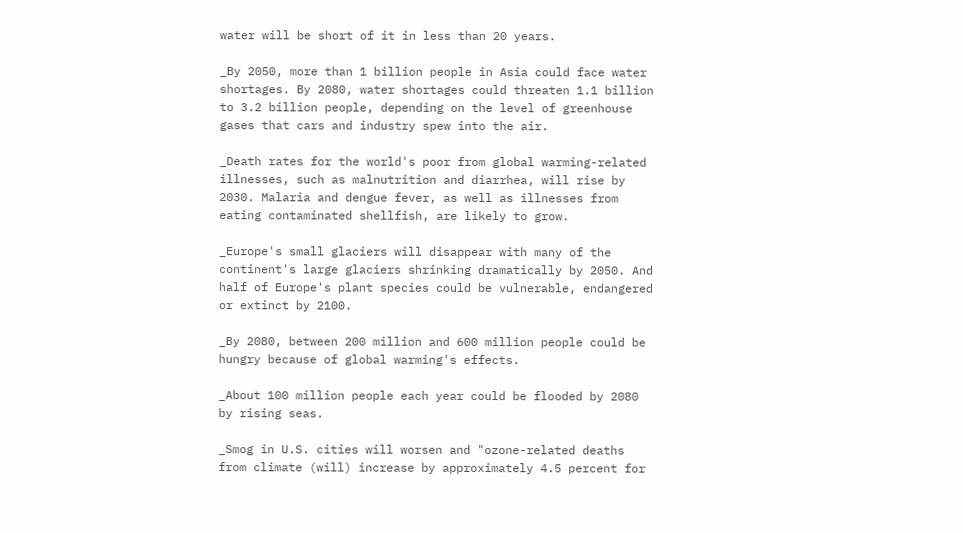water will be short of it in less than 20 years.

_By 2050, more than 1 billion people in Asia could face water shortages. By 2080, water shortages could threaten 1.1 billion to 3.2 billion people, depending on the level of greenhouse gases that cars and industry spew into the air.

_Death rates for the world's poor from global warming-related illnesses, such as malnutrition and diarrhea, will rise by 2030. Malaria and dengue fever, as well as illnesses from eating contaminated shellfish, are likely to grow.

_Europe's small glaciers will disappear with many of the continent's large glaciers shrinking dramatically by 2050. And half of Europe's plant species could be vulnerable, endangered or extinct by 2100.

_By 2080, between 200 million and 600 million people could be hungry because of global warming's effects.

_About 100 million people each year could be flooded by 2080 by rising seas.

_Smog in U.S. cities will worsen and "ozone-related deaths from climate (will) increase by approximately 4.5 percent for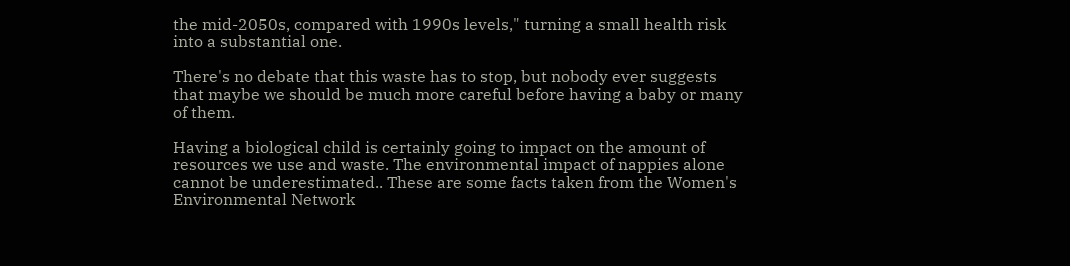the mid-2050s, compared with 1990s levels," turning a small health risk into a substantial one.

There's no debate that this waste has to stop, but nobody ever suggests that maybe we should be much more careful before having a baby or many of them.

Having a biological child is certainly going to impact on the amount of resources we use and waste. The environmental impact of nappies alone cannot be underestimated.. These are some facts taken from the Women's Environmental Network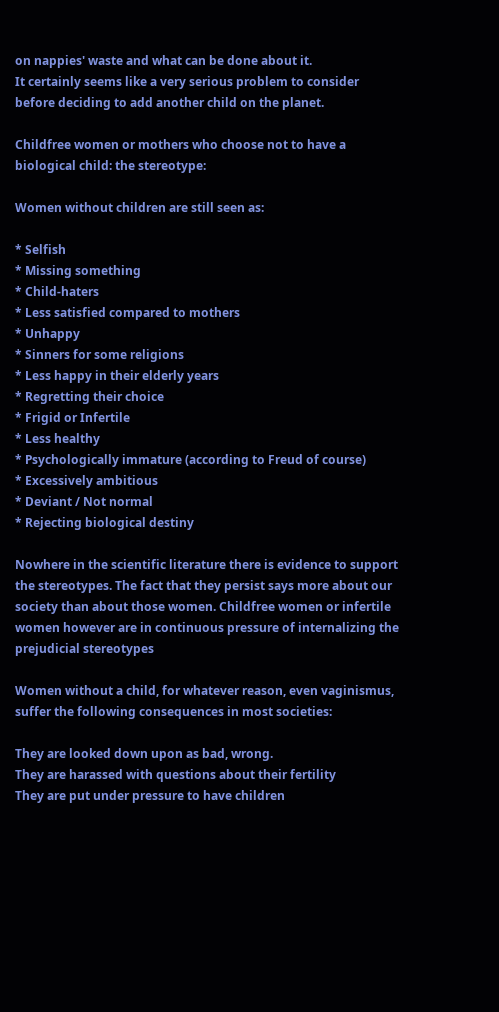on nappies' waste and what can be done about it.
It certainly seems like a very serious problem to consider before deciding to add another child on the planet.

Childfree women or mothers who choose not to have a biological child: the stereotype:

Women without children are still seen as:

* Selfish
* Missing something
* Child-haters
* Less satisfied compared to mothers
* Unhappy
* Sinners for some religions
* Less happy in their elderly years
* Regretting their choice
* Frigid or Infertile
* Less healthy
* Psychologically immature (according to Freud of course)
* Excessively ambitious
* Deviant / Not normal
* Rejecting biological destiny

Nowhere in the scientific literature there is evidence to support the stereotypes. The fact that they persist says more about our society than about those women. Childfree women or infertile women however are in continuous pressure of internalizing the prejudicial stereotypes

Women without a child, for whatever reason, even vaginismus, suffer the following consequences in most societies:

They are looked down upon as bad, wrong.
They are harassed with questions about their fertility
They are put under pressure to have children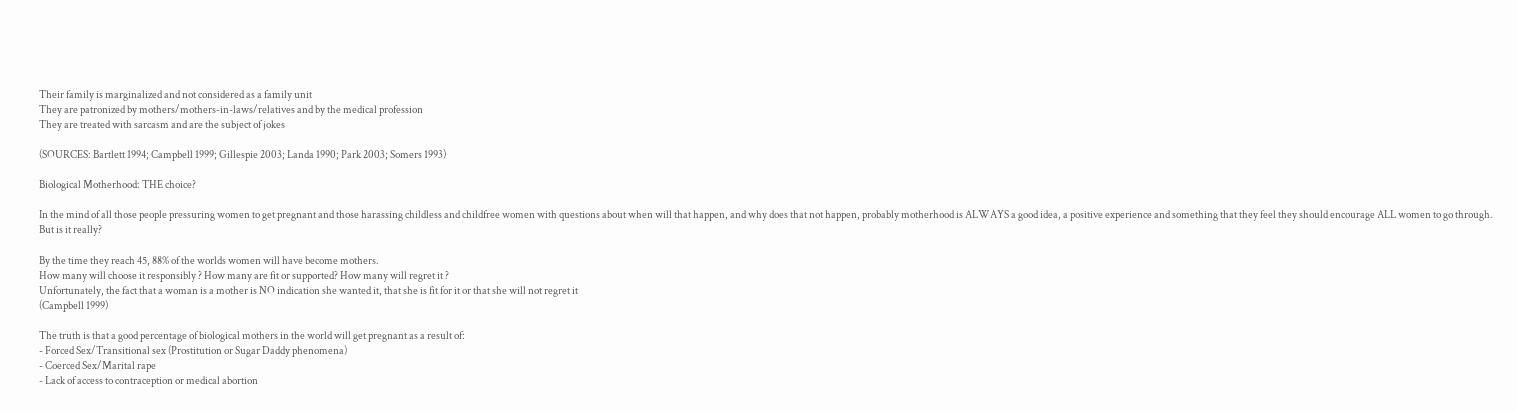Their family is marginalized and not considered as a family unit
They are patronized by mothers/mothers-in-laws/relatives and by the medical profession
They are treated with sarcasm and are the subject of jokes

(SOURCES: Bartlett 1994; Campbell 1999; Gillespie 2003; Landa 1990; Park 2003; Somers 1993)

Biological Motherhood: THE choice?

In the mind of all those people pressuring women to get pregnant and those harassing childless and childfree women with questions about when will that happen, and why does that not happen, probably motherhood is ALWAYS a good idea, a positive experience and something that they feel they should encourage ALL women to go through.
But is it really?

By the time they reach 45, 88% of the worlds women will have become mothers.
How many will choose it responsibly ? How many are fit or supported? How many will regret it ?
Unfortunately, the fact that a woman is a mother is NO indication she wanted it, that she is fit for it or that she will not regret it
(Campbell 1999)

The truth is that a good percentage of biological mothers in the world will get pregnant as a result of:
- Forced Sex/Transitional sex (Prostitution or Sugar Daddy phenomena)
- Coerced Sex/Marital rape
- Lack of access to contraception or medical abortion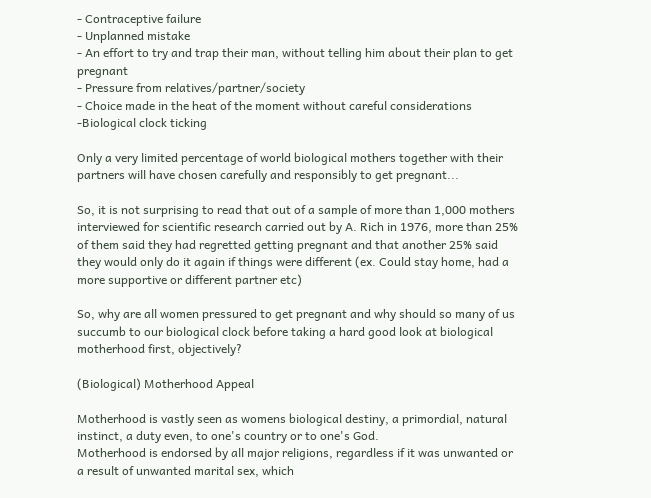- Contraceptive failure
- Unplanned mistake
- An effort to try and trap their man, without telling him about their plan to get pregnant
- Pressure from relatives/partner/society
- Choice made in the heat of the moment without careful considerations
-Biological clock ticking

Only a very limited percentage of world biological mothers together with their partners will have chosen carefully and responsibly to get pregnant...

So, it is not surprising to read that out of a sample of more than 1,000 mothers interviewed for scientific research carried out by A. Rich in 1976, more than 25% of them said they had regretted getting pregnant and that another 25% said they would only do it again if things were different (ex. Could stay home, had a more supportive or different partner etc)

So, why are all women pressured to get pregnant and why should so many of us succumb to our biological clock before taking a hard good look at biological motherhood first, objectively?

(Biological) Motherhood Appeal

Motherhood is vastly seen as womens biological destiny, a primordial, natural instinct, a duty even, to one's country or to one's God.
Motherhood is endorsed by all major religions, regardless if it was unwanted or a result of unwanted marital sex, which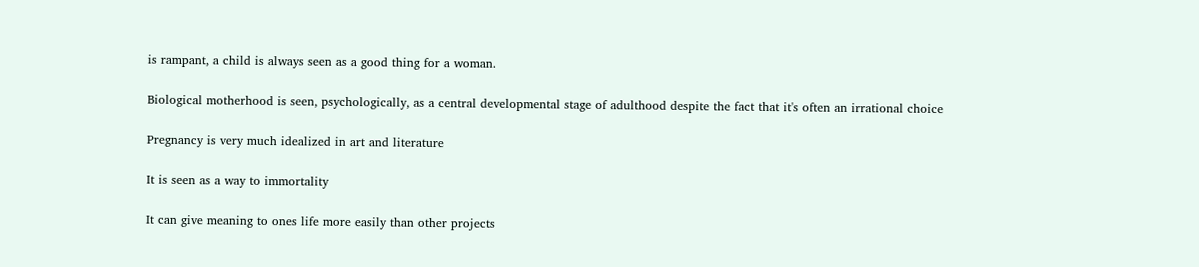is rampant, a child is always seen as a good thing for a woman.

Biological motherhood is seen, psychologically, as a central developmental stage of adulthood despite the fact that it's often an irrational choice

Pregnancy is very much idealized in art and literature

It is seen as a way to immortality

It can give meaning to ones life more easily than other projects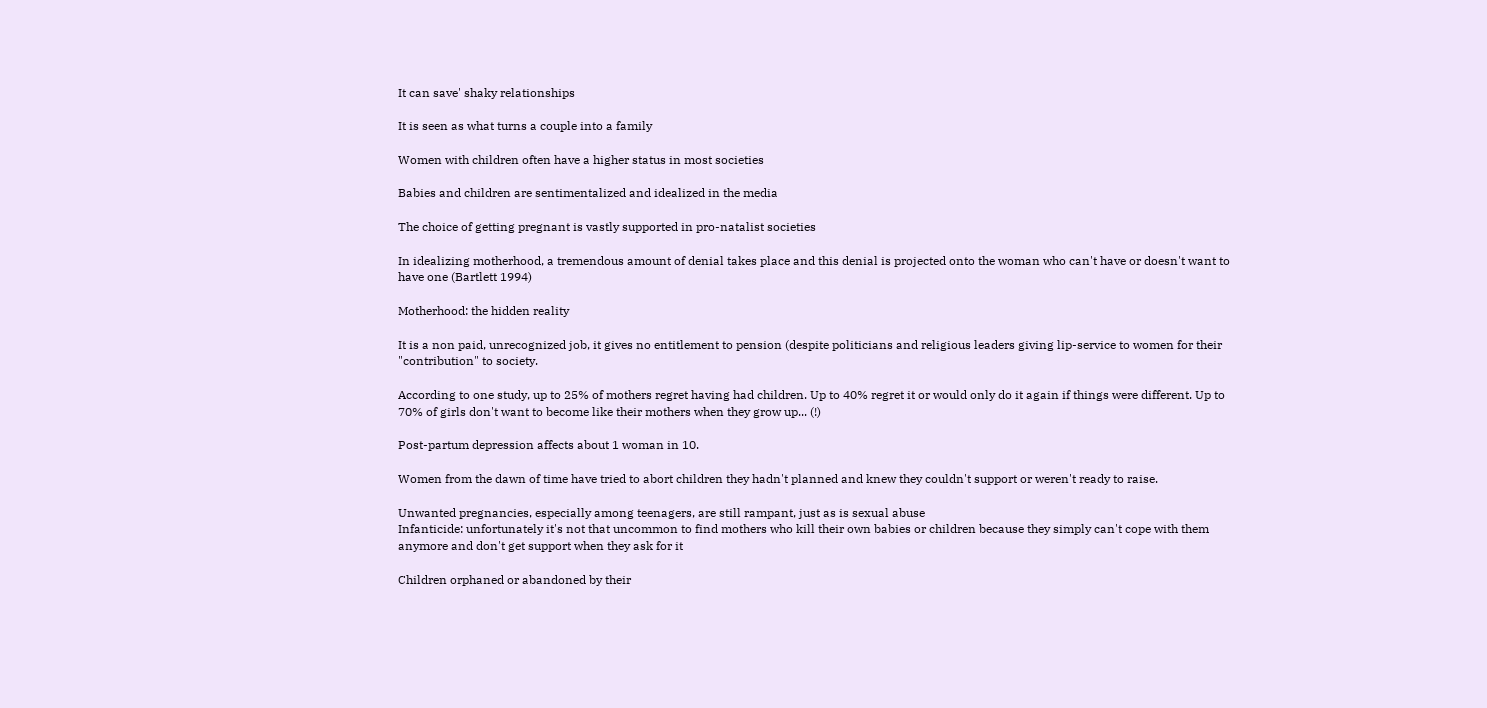It can save' shaky relationships

It is seen as what turns a couple into a family

Women with children often have a higher status in most societies

Babies and children are sentimentalized and idealized in the media

The choice of getting pregnant is vastly supported in pro-natalist societies

In idealizing motherhood, a tremendous amount of denial takes place and this denial is projected onto the woman who can't have or doesn't want to have one (Bartlett 1994)

Motherhood: the hidden reality

It is a non paid, unrecognized job, it gives no entitlement to pension (despite politicians and religious leaders giving lip-service to women for their "contribution" to society.

According to one study, up to 25% of mothers regret having had children. Up to 40% regret it or would only do it again if things were different. Up to 70% of girls don't want to become like their mothers when they grow up... (!)

Post-partum depression affects about 1 woman in 10.

Women from the dawn of time have tried to abort children they hadn't planned and knew they couldn't support or weren't ready to raise.

Unwanted pregnancies, especially among teenagers, are still rampant, just as is sexual abuse
Infanticide: unfortunately it's not that uncommon to find mothers who kill their own babies or children because they simply can't cope with them anymore and don't get support when they ask for it

Children orphaned or abandoned by their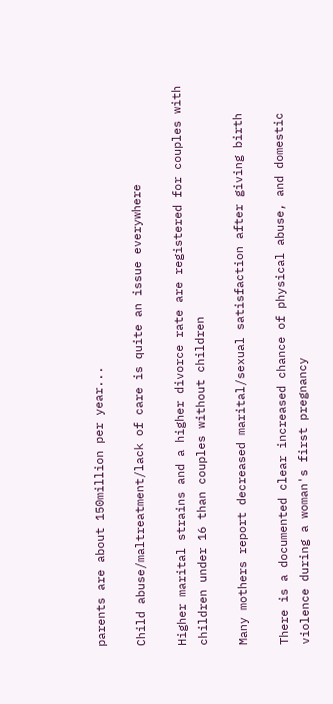parents are about 150million per year...

Child abuse/maltreatment/lack of care is quite an issue everywhere

Higher marital strains and a higher divorce rate are registered for couples with children under 16 than couples without children

Many mothers report decreased marital/sexual satisfaction after giving birth

There is a documented clear increased chance of physical abuse, and domestic violence during a woman's first pregnancy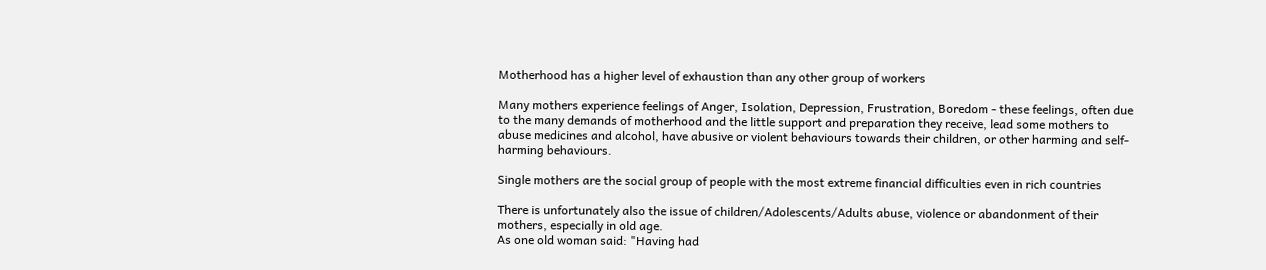Motherhood has a higher level of exhaustion than any other group of workers

Many mothers experience feelings of Anger, Isolation, Depression, Frustration, Boredom - these feelings, often due to the many demands of motherhood and the little support and preparation they receive, lead some mothers to abuse medicines and alcohol, have abusive or violent behaviours towards their children, or other harming and self-harming behaviours.

Single mothers are the social group of people with the most extreme financial difficulties even in rich countries

There is unfortunately also the issue of children/Adolescents/Adults abuse, violence or abandonment of their mothers, especially in old age.
As one old woman said: "Having had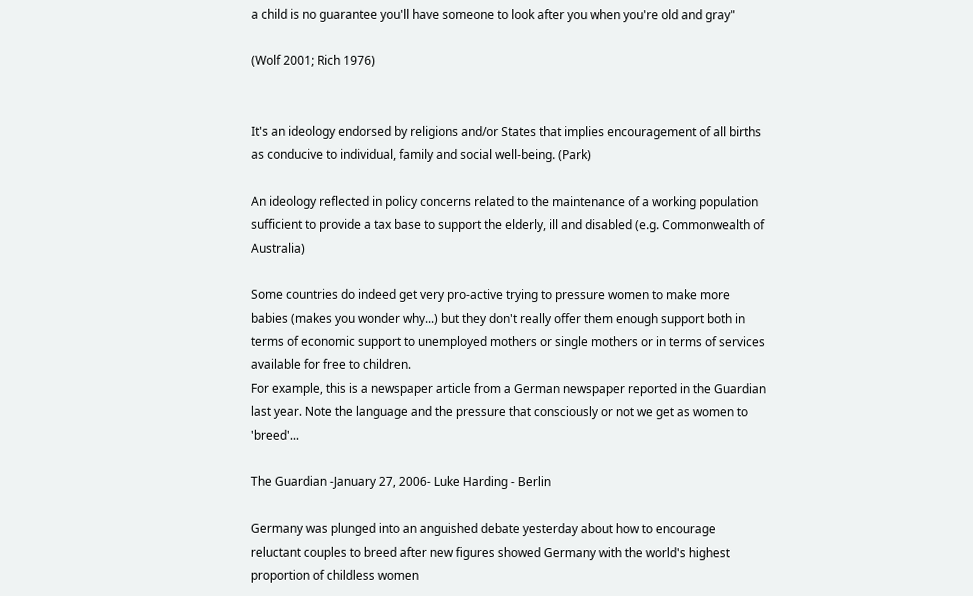a child is no guarantee you'll have someone to look after you when you're old and gray"

(Wolf 2001; Rich 1976)


It's an ideology endorsed by religions and/or States that implies encouragement of all births as conducive to individual, family and social well-being. (Park)

An ideology reflected in policy concerns related to the maintenance of a working population sufficient to provide a tax base to support the elderly, ill and disabled (e.g. Commonwealth of Australia)

Some countries do indeed get very pro-active trying to pressure women to make more babies (makes you wonder why...) but they don't really offer them enough support both in terms of economic support to unemployed mothers or single mothers or in terms of services available for free to children.
For example, this is a newspaper article from a German newspaper reported in the Guardian last year. Note the language and the pressure that consciously or not we get as women to 'breed'...

The Guardian -January 27, 2006- Luke Harding - Berlin

Germany was plunged into an anguished debate yesterday about how to encourage reluctant couples to breed after new figures showed Germany with the world's highest proportion of childless women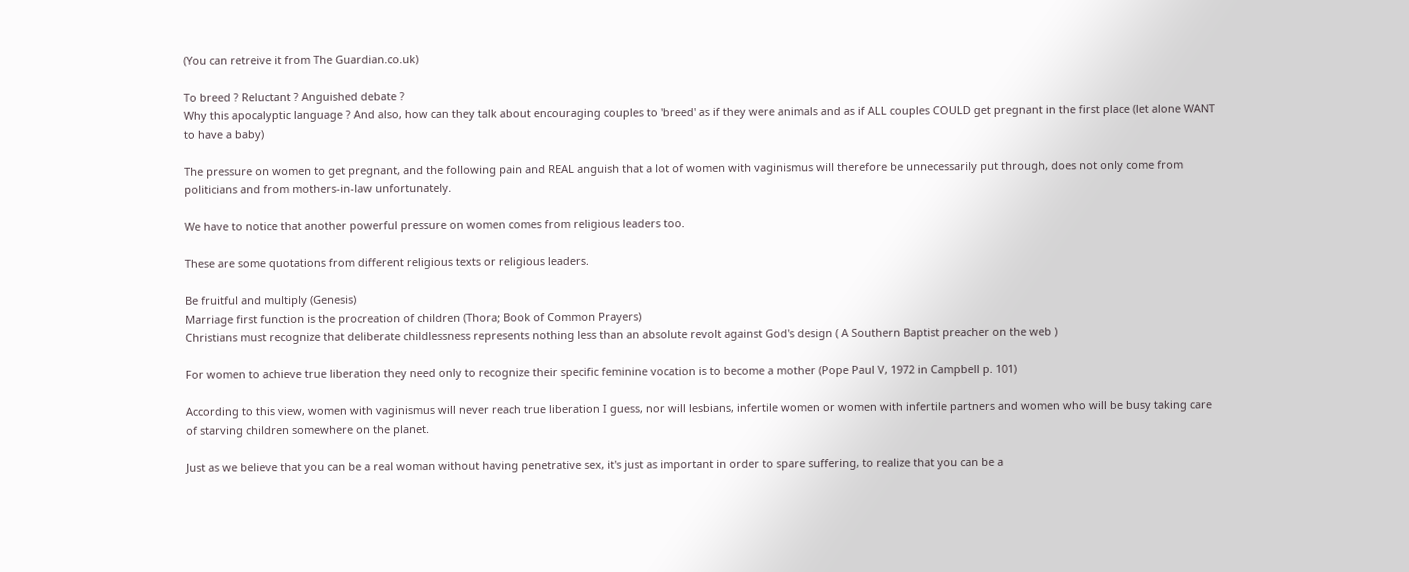(You can retreive it from The Guardian.co.uk)

To breed ? Reluctant ? Anguished debate ?
Why this apocalyptic language ? And also, how can they talk about encouraging couples to 'breed' as if they were animals and as if ALL couples COULD get pregnant in the first place (let alone WANT to have a baby)

The pressure on women to get pregnant, and the following pain and REAL anguish that a lot of women with vaginismus will therefore be unnecessarily put through, does not only come from politicians and from mothers-in-law unfortunately.

We have to notice that another powerful pressure on women comes from religious leaders too.

These are some quotations from different religious texts or religious leaders.

Be fruitful and multiply (Genesis)
Marriage first function is the procreation of children (Thora; Book of Common Prayers)
Christians must recognize that deliberate childlessness represents nothing less than an absolute revolt against God's design ( A Southern Baptist preacher on the web )

For women to achieve true liberation they need only to recognize their specific feminine vocation is to become a mother (Pope Paul V, 1972 in Campbell p. 101)

According to this view, women with vaginismus will never reach true liberation I guess, nor will lesbians, infertile women or women with infertile partners and women who will be busy taking care of starving children somewhere on the planet.

Just as we believe that you can be a real woman without having penetrative sex, it's just as important in order to spare suffering, to realize that you can be a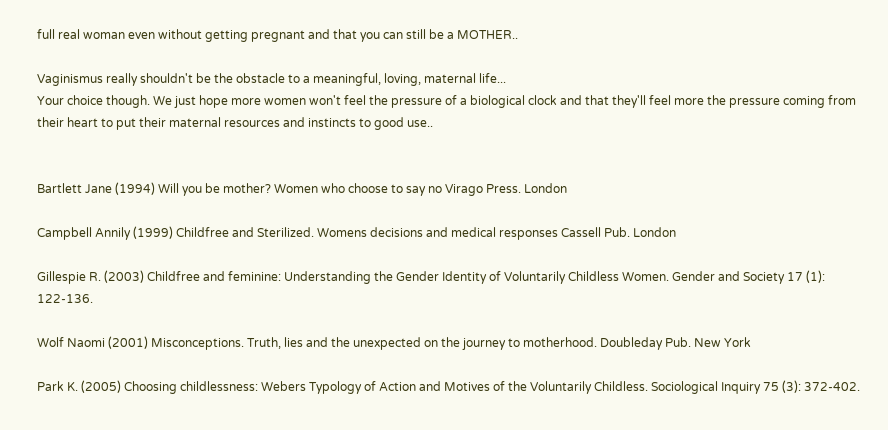full real woman even without getting pregnant and that you can still be a MOTHER..

Vaginismus really shouldn't be the obstacle to a meaningful, loving, maternal life...
Your choice though. We just hope more women won't feel the pressure of a biological clock and that they'll feel more the pressure coming from their heart to put their maternal resources and instincts to good use..


Bartlett Jane (1994) Will you be mother? Women who choose to say no Virago Press. London

Campbell Annily (1999) Childfree and Sterilized. Womens decisions and medical responses Cassell Pub. London

Gillespie R. (2003) Childfree and feminine: Understanding the Gender Identity of Voluntarily Childless Women. Gender and Society 17 (1): 122-136.

Wolf Naomi (2001) Misconceptions. Truth, lies and the unexpected on the journey to motherhood. Doubleday Pub. New York

Park K. (2005) Choosing childlessness: Webers Typology of Action and Motives of the Voluntarily Childless. Sociological Inquiry 75 (3): 372-402.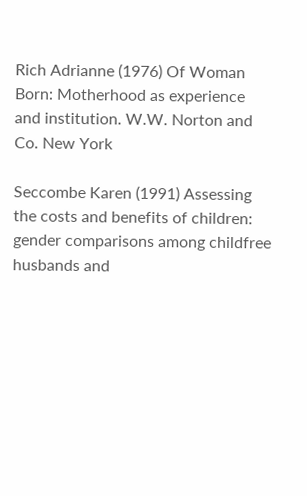Rich Adrianne (1976) Of Woman Born: Motherhood as experience and institution. W.W. Norton and Co. New York

Seccombe Karen (1991) Assessing the costs and benefits of children: gender comparisons among childfree husbands and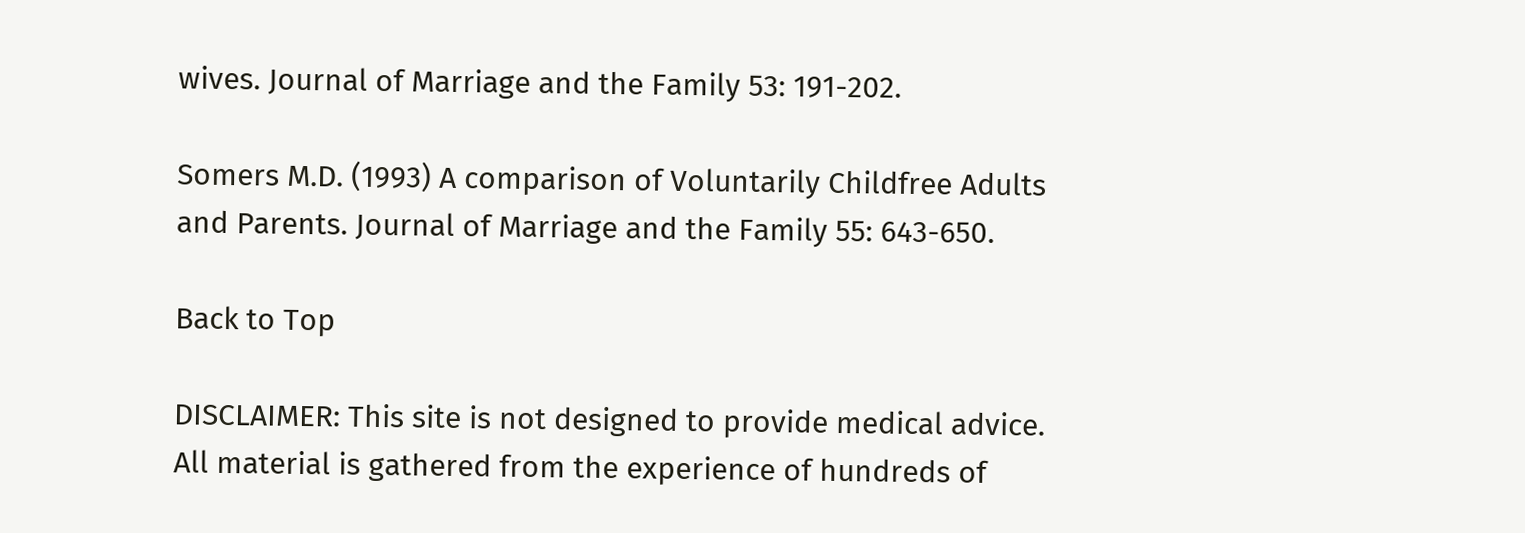wives. Journal of Marriage and the Family 53: 191-202.

Somers M.D. (1993) A comparison of Voluntarily Childfree Adults and Parents. Journal of Marriage and the Family 55: 643-650.

Back to Top

DISCLAIMER: This site is not designed to provide medical advice. All material is gathered from the experience of hundreds of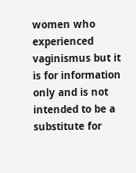women who experienced vaginismus but it is for information only and is not intended to be a substitute for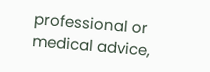professional or medical advice,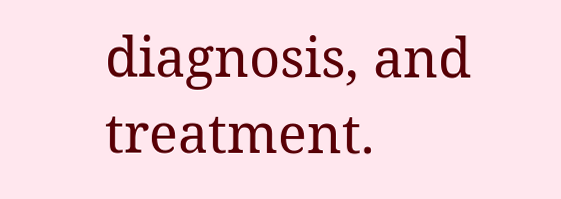diagnosis, and treatment.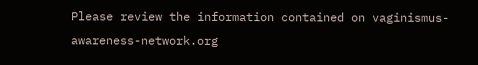Please review the information contained on vaginismus-awareness-network.org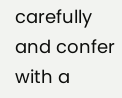carefully and confer with a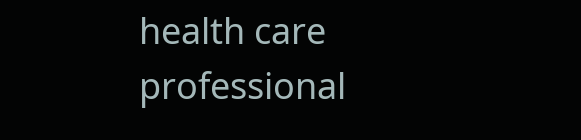health care professional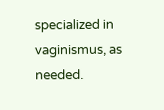specialized in vaginismus, as needed.